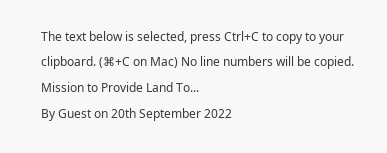The text below is selected, press Ctrl+C to copy to your clipboard. (⌘+C on Mac) No line numbers will be copied.
Mission to Provide Land To...
By Guest on 20th September 2022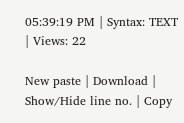05:39:19 PM | Syntax: TEXT | Views: 22

New paste | Download | Show/Hide line no. | Copy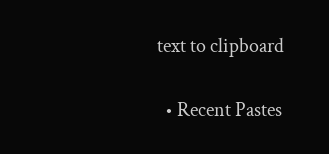text to clipboard

  • Recent Pastes